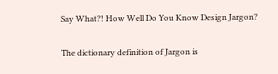Say What?! How Well Do You Know Design Jargon?

The dictionary definition of Jargon is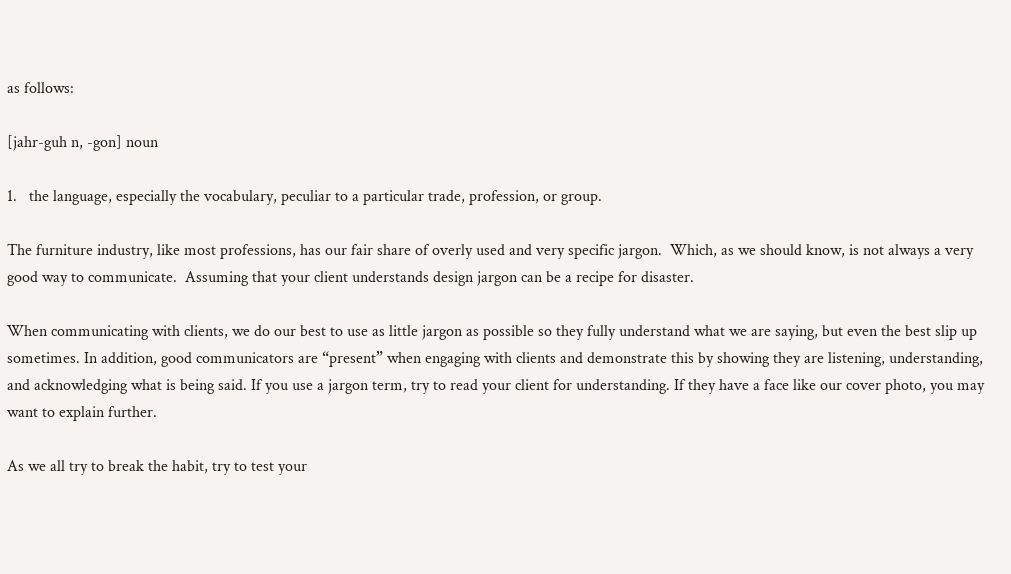as follows:

[jahr-guh n, -gon] noun

1.   the language, especially the vocabulary, peculiar to a particular trade, profession, or group.

The furniture industry, like most professions, has our fair share of overly used and very specific jargon.  Which, as we should know, is not always a very good way to communicate.  Assuming that your client understands design jargon can be a recipe for disaster.

When communicating with clients, we do our best to use as little jargon as possible so they fully understand what we are saying, but even the best slip up sometimes. In addition, good communicators are “present” when engaging with clients and demonstrate this by showing they are listening, understanding, and acknowledging what is being said. If you use a jargon term, try to read your client for understanding. If they have a face like our cover photo, you may want to explain further.

As we all try to break the habit, try to test your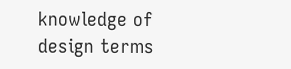knowledge of design terms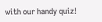with our handy quiz!